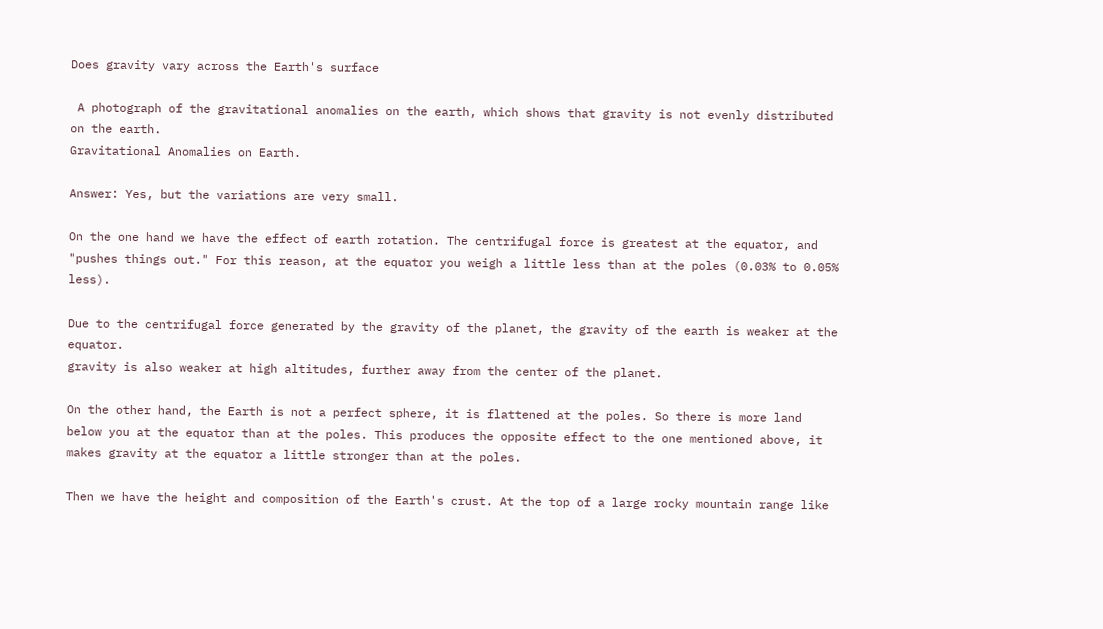Does gravity vary across the Earth's surface

 A photograph of the gravitational anomalies on the earth, which shows that gravity is not evenly distributed on the earth.
Gravitational Anomalies on Earth.

Answer: Yes, but the variations are very small.

On the one hand we have the effect of earth rotation. The centrifugal force is greatest at the equator, and "pushes things out." For this reason, at the equator you weigh a little less than at the poles (0.03% to 0.05% less).

Due to the centrifugal force generated by the gravity of the planet, the gravity of the earth is weaker at the equator.
gravity is also weaker at high altitudes, further away from the center of the planet.

On the other hand, the Earth is not a perfect sphere, it is flattened at the poles. So there is more land below you at the equator than at the poles. This produces the opposite effect to the one mentioned above, it makes gravity at the equator a little stronger than at the poles.

Then we have the height and composition of the Earth's crust. At the top of a large rocky mountain range like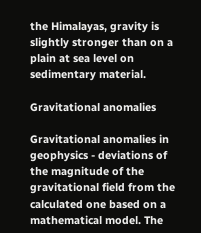the Himalayas, gravity is slightly stronger than on a plain at sea level on sedimentary material.

Gravitational anomalies

Gravitational anomalies in geophysics - deviations of the magnitude of the gravitational field from the calculated one based on a mathematical model. The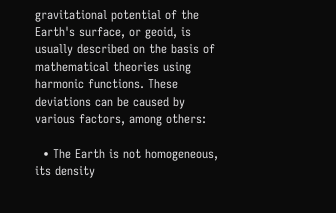gravitational potential of the Earth's surface, or geoid, is usually described on the basis of mathematical theories using harmonic functions. These deviations can be caused by various factors, among others:

  • The Earth is not homogeneous, its density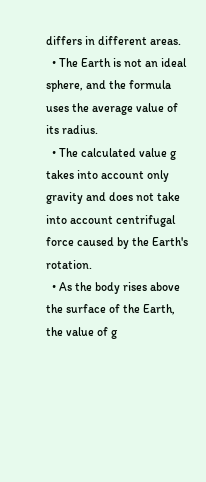differs in different areas.
  • The Earth is not an ideal sphere, and the formula uses the average value of its radius.
  • The calculated value g takes into account only gravity and does not take into account centrifugal force caused by the Earth's rotation.
  • As the body rises above the surface of the Earth, the value of g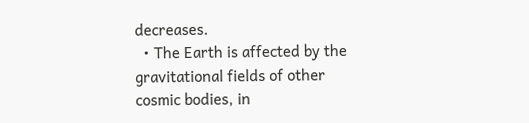decreases.
  • The Earth is affected by the gravitational fields of other cosmic bodies, in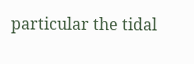particular the tidal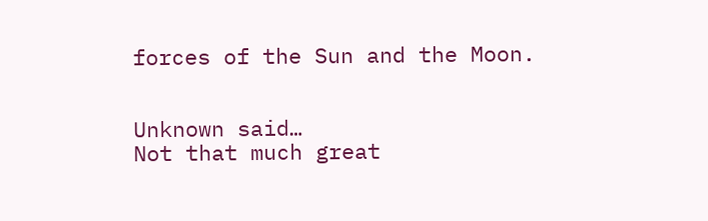forces of the Sun and the Moon.


Unknown said…
Not that much great